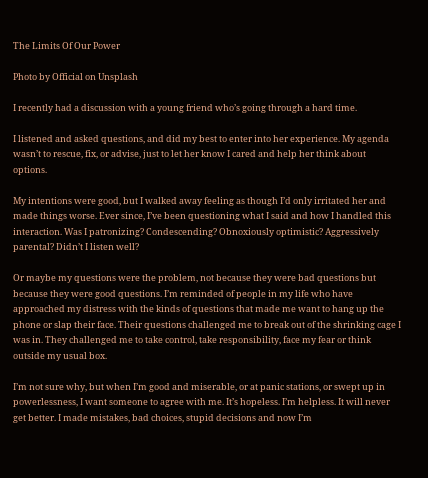The Limits Of Our Power

Photo by Official on Unsplash

I recently had a discussion with a young friend who’s going through a hard time.

I listened and asked questions, and did my best to enter into her experience. My agenda wasn’t to rescue, fix, or advise, just to let her know I cared and help her think about options.

My intentions were good, but I walked away feeling as though I’d only irritated her and made things worse. Ever since, I’ve been questioning what I said and how I handled this interaction. Was I patronizing? Condescending? Obnoxiously optimistic? Aggressively parental? Didn’t I listen well?

Or maybe my questions were the problem, not because they were bad questions but because they were good questions. I’m reminded of people in my life who have approached my distress with the kinds of questions that made me want to hang up the phone or slap their face. Their questions challenged me to break out of the shrinking cage I was in. They challenged me to take control, take responsibility, face my fear or think outside my usual box.

I’m not sure why, but when I’m good and miserable, or at panic stations, or swept up in powerlessness, I want someone to agree with me. It’s hopeless. I’m helpless. It will never get better. I made mistakes, bad choices, stupid decisions and now I’m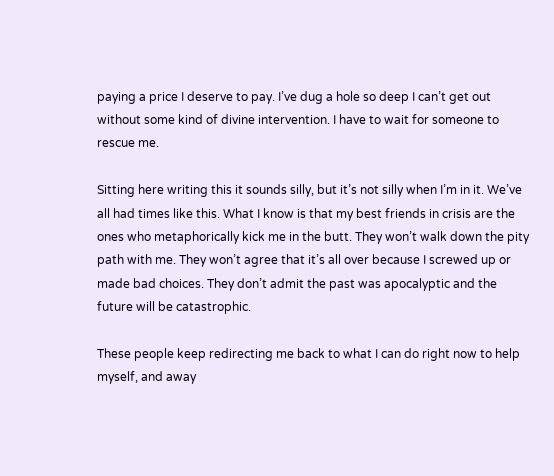paying a price I deserve to pay. I’ve dug a hole so deep I can’t get out without some kind of divine intervention. I have to wait for someone to rescue me.

Sitting here writing this it sounds silly, but it’s not silly when I’m in it. We’ve all had times like this. What I know is that my best friends in crisis are the ones who metaphorically kick me in the butt. They won’t walk down the pity path with me. They won’t agree that it’s all over because I screwed up or made bad choices. They don’t admit the past was apocalyptic and the future will be catastrophic.

These people keep redirecting me back to what I can do right now to help myself, and away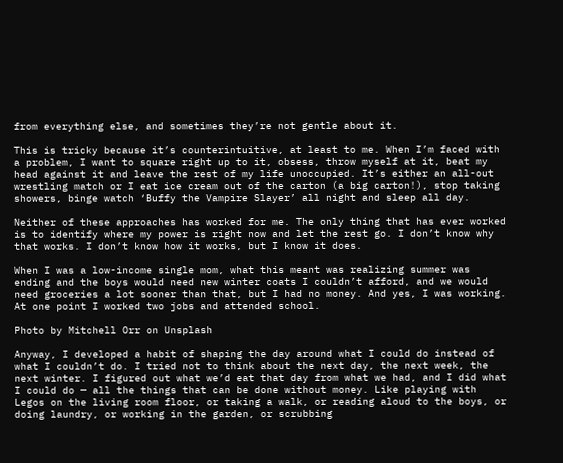from everything else, and sometimes they’re not gentle about it.

This is tricky because it’s counterintuitive, at least to me. When I’m faced with a problem, I want to square right up to it, obsess, throw myself at it, beat my head against it and leave the rest of my life unoccupied. It’s either an all-out wrestling match or I eat ice cream out of the carton (a big carton!), stop taking showers, binge watch ‘Buffy the Vampire Slayer’ all night and sleep all day.

Neither of these approaches has worked for me. The only thing that has ever worked is to identify where my power is right now and let the rest go. I don’t know why that works. I don’t know how it works, but I know it does.

When I was a low-income single mom, what this meant was realizing summer was ending and the boys would need new winter coats I couldn’t afford, and we would need groceries a lot sooner than that, but I had no money. And yes, I was working. At one point I worked two jobs and attended school.

Photo by Mitchell Orr on Unsplash

Anyway, I developed a habit of shaping the day around what I could do instead of what I couldn’t do. I tried not to think about the next day, the next week, the next winter. I figured out what we’d eat that day from what we had, and I did what I could do — all the things that can be done without money. Like playing with Legos on the living room floor, or taking a walk, or reading aloud to the boys, or doing laundry, or working in the garden, or scrubbing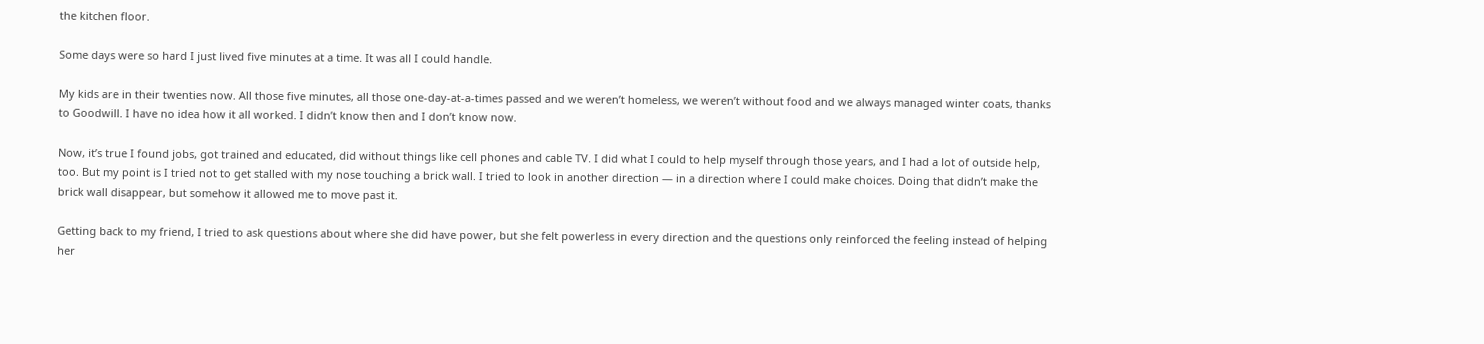the kitchen floor.

Some days were so hard I just lived five minutes at a time. It was all I could handle.

My kids are in their twenties now. All those five minutes, all those one-day-at-a-times passed and we weren’t homeless, we weren’t without food and we always managed winter coats, thanks to Goodwill. I have no idea how it all worked. I didn’t know then and I don’t know now.

Now, it’s true I found jobs, got trained and educated, did without things like cell phones and cable TV. I did what I could to help myself through those years, and I had a lot of outside help, too. But my point is I tried not to get stalled with my nose touching a brick wall. I tried to look in another direction — in a direction where I could make choices. Doing that didn’t make the brick wall disappear, but somehow it allowed me to move past it.

Getting back to my friend, I tried to ask questions about where she did have power, but she felt powerless in every direction and the questions only reinforced the feeling instead of helping her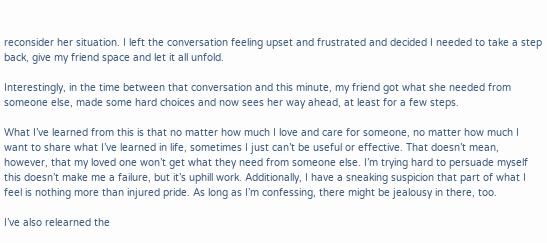reconsider her situation. I left the conversation feeling upset and frustrated and decided I needed to take a step back, give my friend space and let it all unfold.

Interestingly, in the time between that conversation and this minute, my friend got what she needed from someone else, made some hard choices and now sees her way ahead, at least for a few steps.

What I’ve learned from this is that no matter how much I love and care for someone, no matter how much I want to share what I’ve learned in life, sometimes I just can’t be useful or effective. That doesn’t mean, however, that my loved one won’t get what they need from someone else. I’m trying hard to persuade myself this doesn’t make me a failure, but it’s uphill work. Additionally, I have a sneaking suspicion that part of what I feel is nothing more than injured pride. As long as I’m confessing, there might be jealousy in there, too.

I’ve also relearned the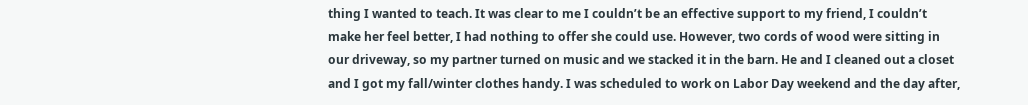thing I wanted to teach. It was clear to me I couldn’t be an effective support to my friend, I couldn’t make her feel better, I had nothing to offer she could use. However, two cords of wood were sitting in our driveway, so my partner turned on music and we stacked it in the barn. He and I cleaned out a closet and I got my fall/winter clothes handy. I was scheduled to work on Labor Day weekend and the day after,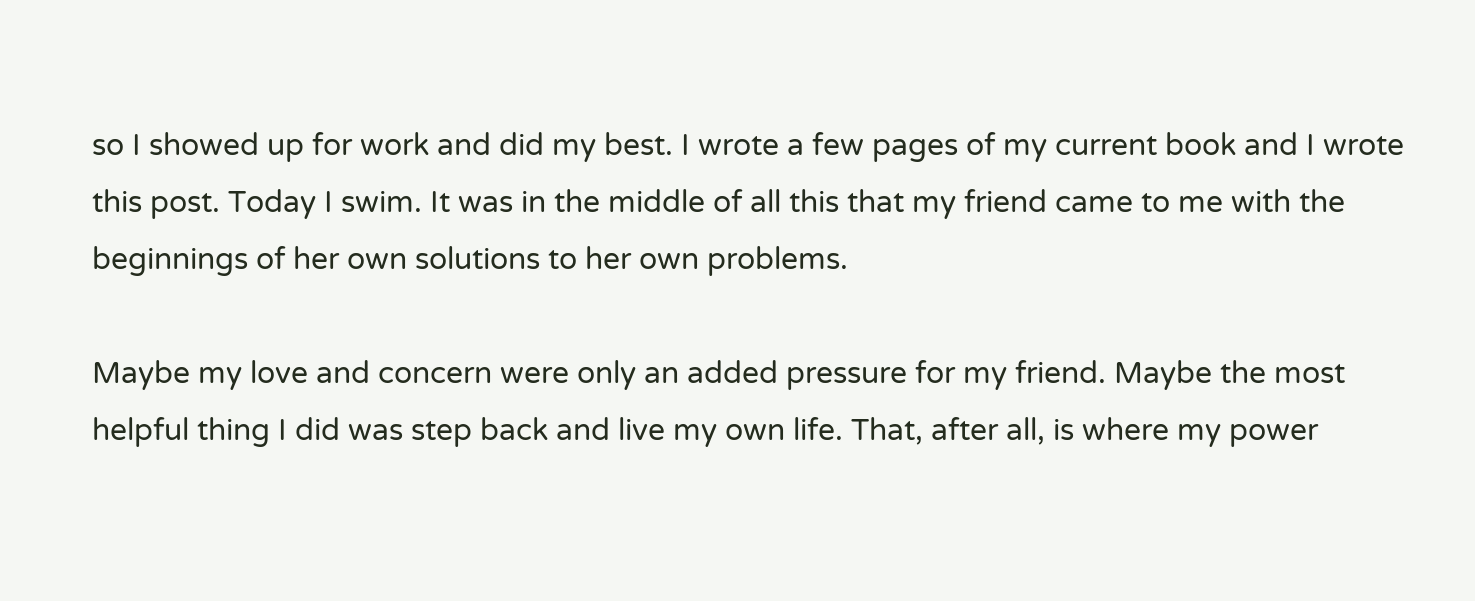so I showed up for work and did my best. I wrote a few pages of my current book and I wrote this post. Today I swim. It was in the middle of all this that my friend came to me with the beginnings of her own solutions to her own problems.

Maybe my love and concern were only an added pressure for my friend. Maybe the most helpful thing I did was step back and live my own life. That, after all, is where my power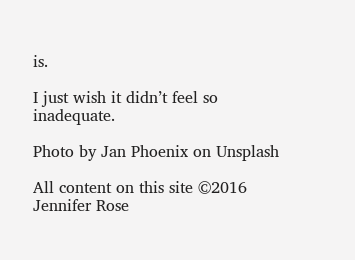is.

I just wish it didn’t feel so inadequate.

Photo by Jan Phoenix on Unsplash

All content on this site ©2016
Jennifer Rose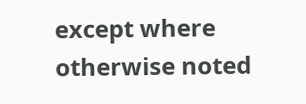except where otherwise noted